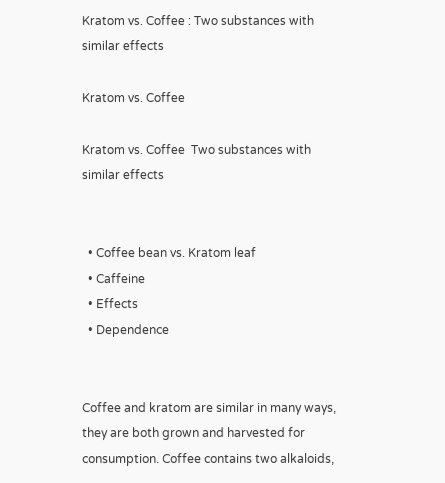Kratom vs. Coffee : Two substances with similar effects

Kratom vs. Coffee

Kratom vs. Coffee  Two substances with similar effects


  • Coffee bean vs. Kratom leaf
  • Caffeine
  • Effects
  • Dependence


Coffee and kratom are similar in many ways, they are both grown and harvested for consumption. Coffee contains two alkaloids,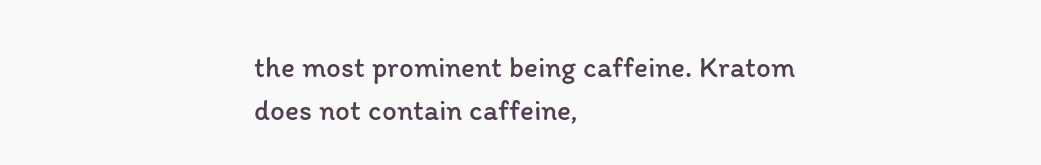the most prominent being caffeine. Kratom does not contain caffeine,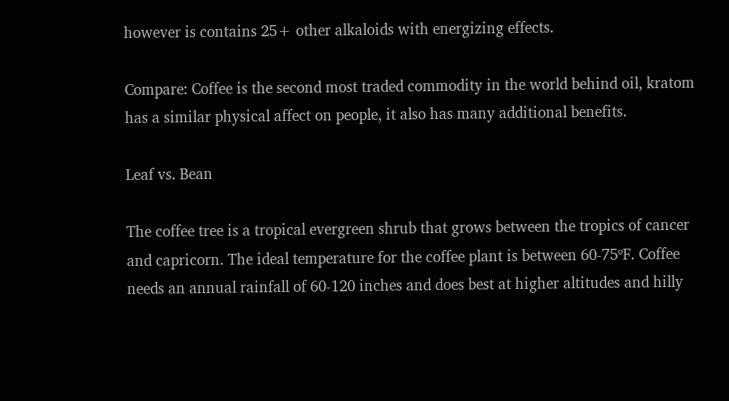however is contains 25+ other alkaloids with energizing effects.

Compare: Coffee is the second most traded commodity in the world behind oil, kratom has a similar physical affect on people, it also has many additional benefits.

Leaf vs. Bean

The coffee tree is a tropical evergreen shrub that grows between the tropics of cancer and capricorn. The ideal temperature for the coffee plant is between 60-75ºF. Coffee needs an annual rainfall of 60-120 inches and does best at higher altitudes and hilly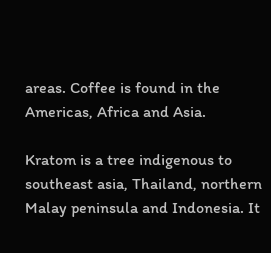areas. Coffee is found in the Americas, Africa and Asia.

Kratom is a tree indigenous to southeast asia, Thailand, northern Malay peninsula and Indonesia. It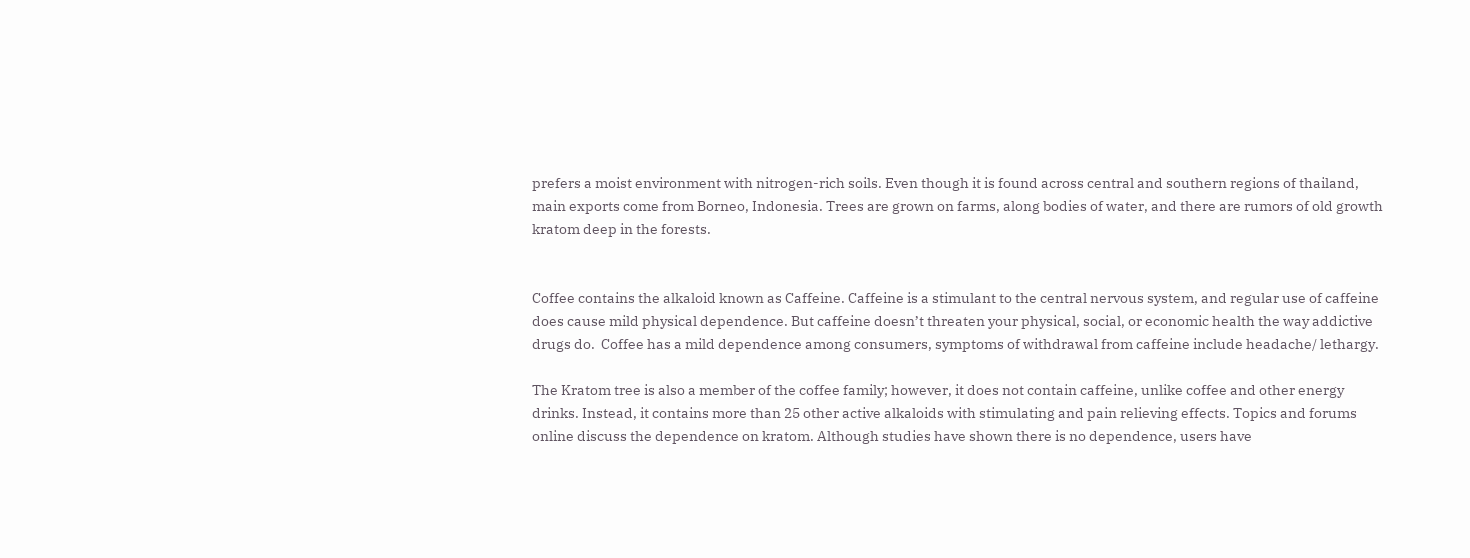prefers a moist environment with nitrogen-rich soils. Even though it is found across central and southern regions of thailand, main exports come from Borneo, Indonesia. Trees are grown on farms, along bodies of water, and there are rumors of old growth kratom deep in the forests.


Coffee contains the alkaloid known as Caffeine. Caffeine is a stimulant to the central nervous system, and regular use of caffeine does cause mild physical dependence. But caffeine doesn’t threaten your physical, social, or economic health the way addictive drugs do.  Coffee has a mild dependence among consumers, symptoms of withdrawal from caffeine include headache/ lethargy.

The Kratom tree is also a member of the coffee family; however, it does not contain caffeine, unlike coffee and other energy drinks. Instead, it contains more than 25 other active alkaloids with stimulating and pain relieving effects. Topics and forums online discuss the dependence on kratom. Although studies have shown there is no dependence, users have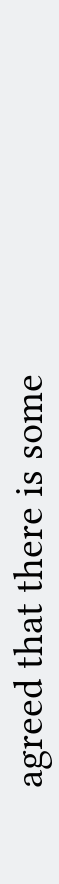agreed that there is some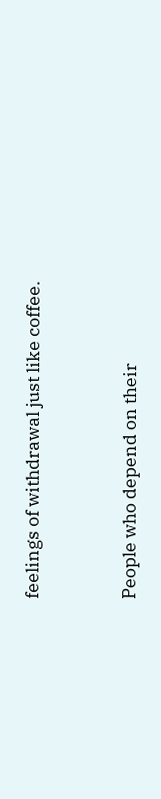feelings of withdrawal just like coffee.


People who depend on their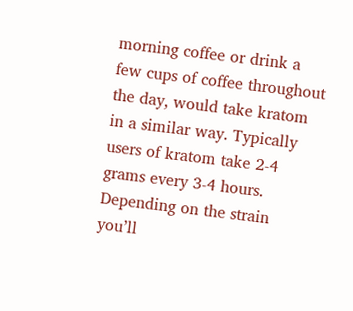morning coffee or drink a few cups of coffee throughout the day, would take kratom in a similar way. Typically users of kratom take 2-4 grams every 3-4 hours. Depending on the strain you’ll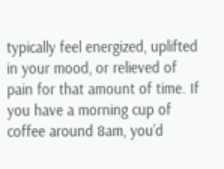typically feel energized, uplifted in your mood, or relieved of pain for that amount of time. If you have a morning cup of coffee around 8am, you’d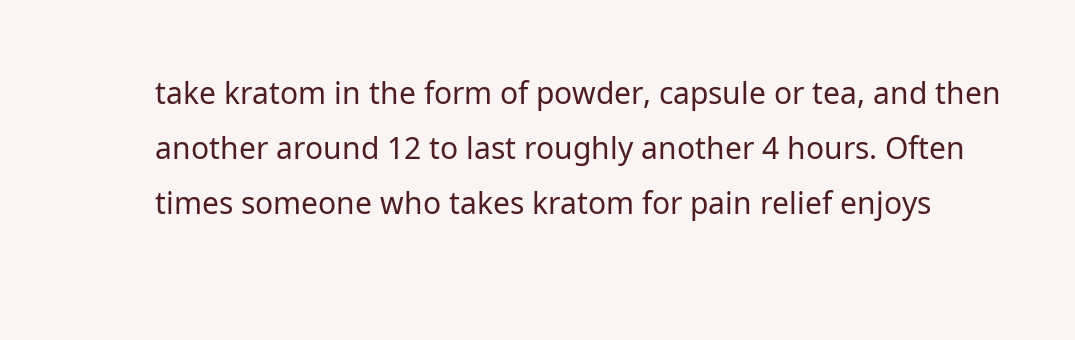take kratom in the form of powder, capsule or tea, and then another around 12 to last roughly another 4 hours. Often times someone who takes kratom for pain relief enjoys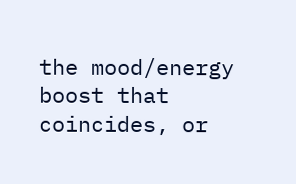the mood/energy boost that coincides, or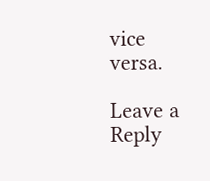vice versa.

Leave a Reply